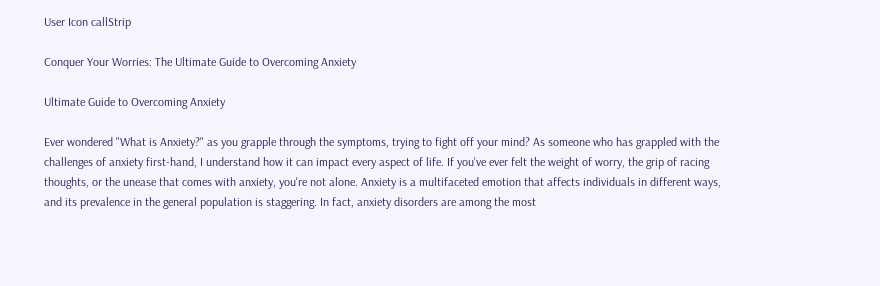User Icon callStrip

Conquer Your Worries: The Ultimate Guide to Overcoming Anxiety

Ultimate Guide to Overcoming Anxiety

Ever wondered "What is Anxiety?" as you grapple through the symptoms, trying to fight off your mind? As someone who has grappled with the challenges of anxiety first-hand, I understand how it can impact every aspect of life. If you've ever felt the weight of worry, the grip of racing thoughts, or the unease that comes with anxiety, you're not alone. Anxiety is a multifaceted emotion that affects individuals in different ways, and its prevalence in the general population is staggering. In fact, anxiety disorders are among the most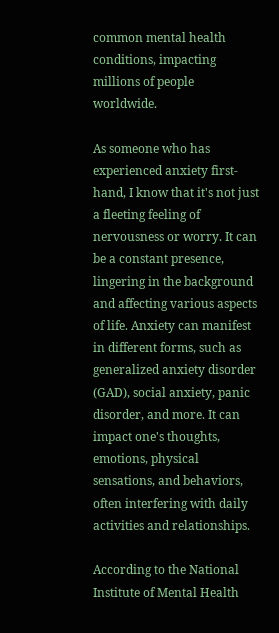common mental health conditions, impacting millions of people worldwide.

As someone who has experienced anxiety first-hand, I know that it's not just a fleeting feeling of nervousness or worry. It can be a constant presence, lingering in the background and affecting various aspects of life. Anxiety can manifest in different forms, such as generalized anxiety disorder (GAD), social anxiety, panic disorder, and more. It can impact one's thoughts, emotions, physical sensations, and behaviors, often interfering with daily activities and relationships.

According to the National Institute of Mental Health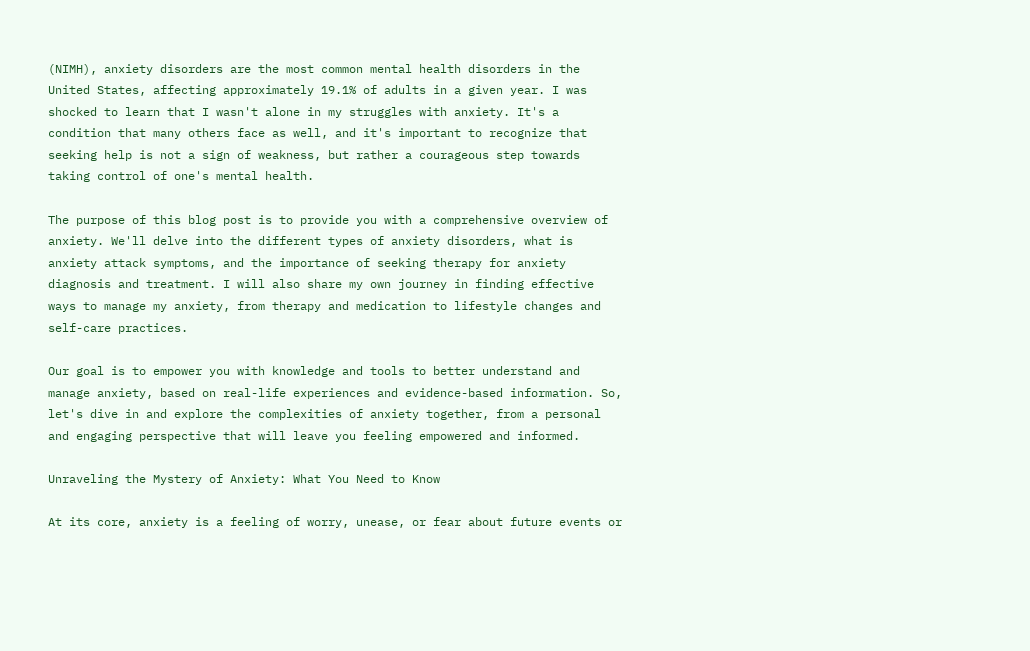(NIMH), anxiety disorders are the most common mental health disorders in the United States, affecting approximately 19.1% of adults in a given year. I was shocked to learn that I wasn't alone in my struggles with anxiety. It's a condition that many others face as well, and it's important to recognize that seeking help is not a sign of weakness, but rather a courageous step towards taking control of one's mental health.

The purpose of this blog post is to provide you with a comprehensive overview of anxiety. We'll delve into the different types of anxiety disorders, what is anxiety attack symptoms, and the importance of seeking therapy for anxiety diagnosis and treatment. I will also share my own journey in finding effective ways to manage my anxiety, from therapy and medication to lifestyle changes and self-care practices.

Our goal is to empower you with knowledge and tools to better understand and manage anxiety, based on real-life experiences and evidence-based information. So, let's dive in and explore the complexities of anxiety together, from a personal and engaging perspective that will leave you feeling empowered and informed.

Unraveling the Mystery of Anxiety: What You Need to Know

At its core, anxiety is a feeling of worry, unease, or fear about future events or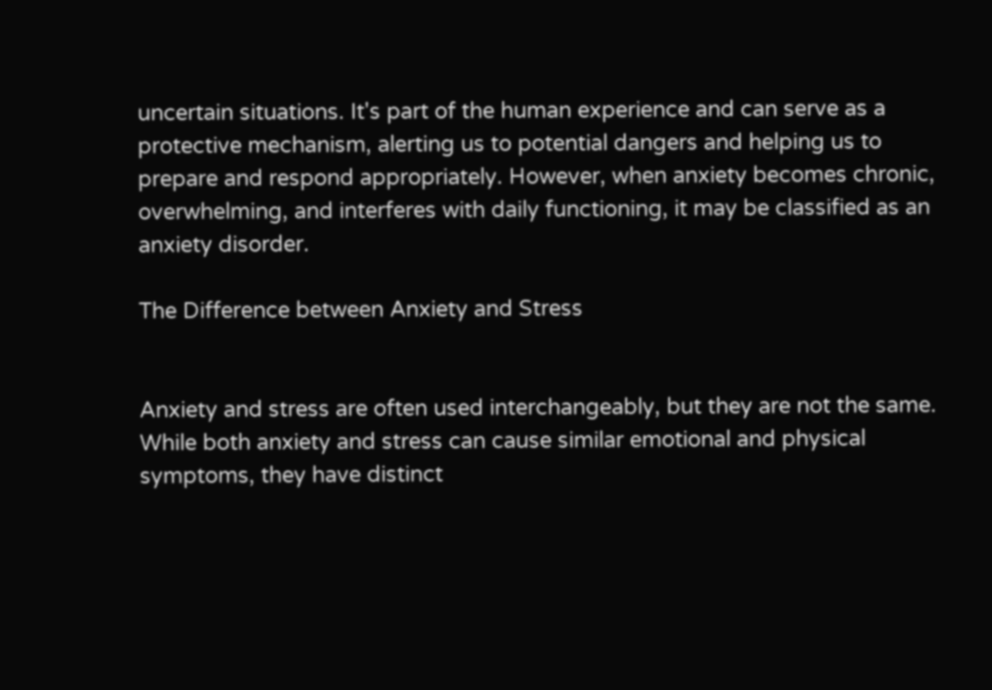uncertain situations. It's part of the human experience and can serve as a protective mechanism, alerting us to potential dangers and helping us to prepare and respond appropriately. However, when anxiety becomes chronic, overwhelming, and interferes with daily functioning, it may be classified as an anxiety disorder.

The Difference between Anxiety and Stress


Anxiety and stress are often used interchangeably, but they are not the same. While both anxiety and stress can cause similar emotional and physical symptoms, they have distinct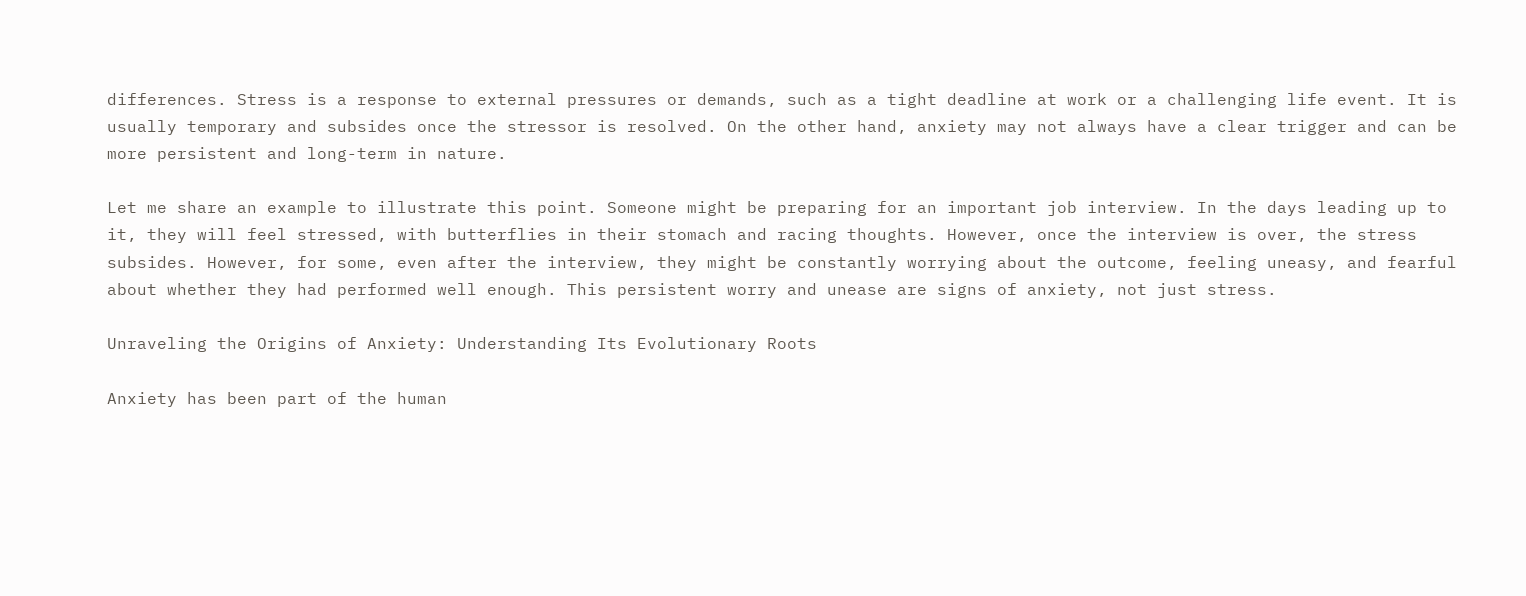differences. Stress is a response to external pressures or demands, such as a tight deadline at work or a challenging life event. It is usually temporary and subsides once the stressor is resolved. On the other hand, anxiety may not always have a clear trigger and can be more persistent and long-term in nature.

Let me share an example to illustrate this point. Someone might be preparing for an important job interview. In the days leading up to it, they will feel stressed, with butterflies in their stomach and racing thoughts. However, once the interview is over, the stress subsides. However, for some, even after the interview, they might be constantly worrying about the outcome, feeling uneasy, and fearful about whether they had performed well enough. This persistent worry and unease are signs of anxiety, not just stress.

Unraveling the Origins of Anxiety: Understanding Its Evolutionary Roots

Anxiety has been part of the human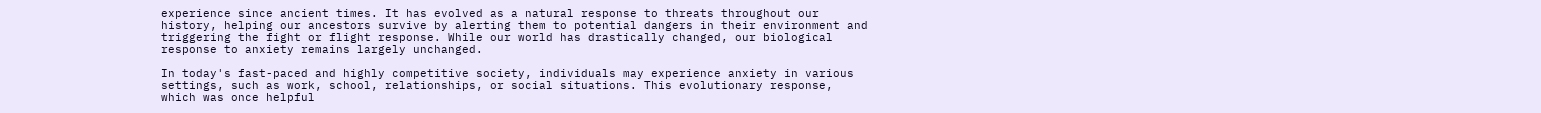experience since ancient times. It has evolved as a natural response to threats throughout our history, helping our ancestors survive by alerting them to potential dangers in their environment and triggering the fight or flight response. While our world has drastically changed, our biological response to anxiety remains largely unchanged.

In today's fast-paced and highly competitive society, individuals may experience anxiety in various settings, such as work, school, relationships, or social situations. This evolutionary response, which was once helpful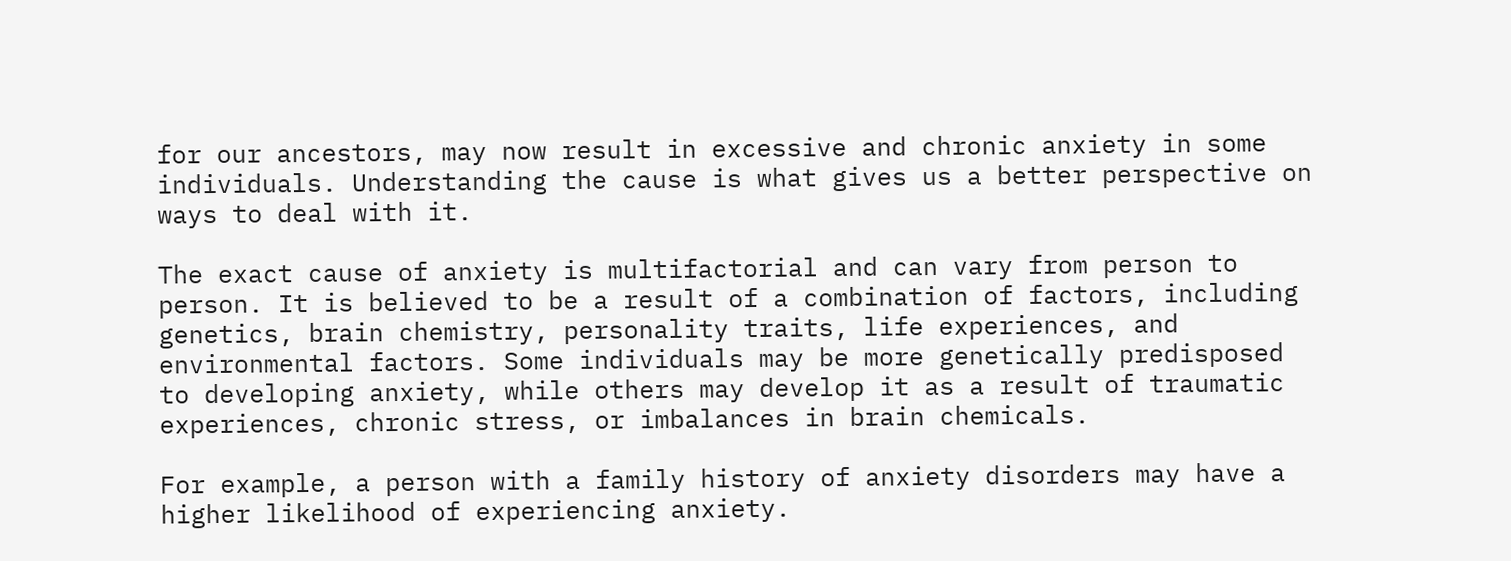for our ancestors, may now result in excessive and chronic anxiety in some individuals. Understanding the cause is what gives us a better perspective on ways to deal with it.

The exact cause of anxiety is multifactorial and can vary from person to person. It is believed to be a result of a combination of factors, including genetics, brain chemistry, personality traits, life experiences, and environmental factors. Some individuals may be more genetically predisposed to developing anxiety, while others may develop it as a result of traumatic experiences, chronic stress, or imbalances in brain chemicals.

For example, a person with a family history of anxiety disorders may have a higher likelihood of experiencing anxiety.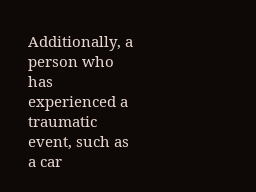Additionally, a person who has experienced a traumatic event, such as a car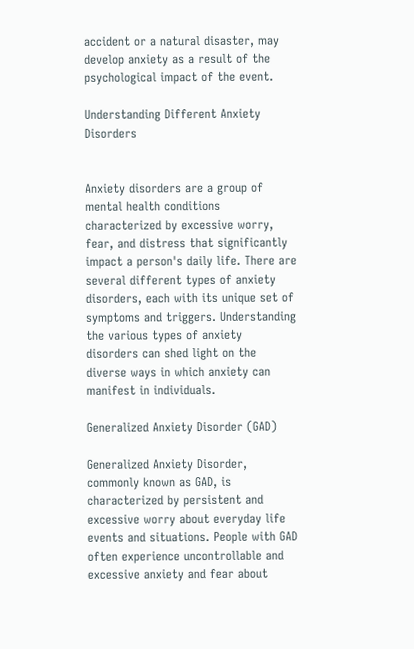accident or a natural disaster, may develop anxiety as a result of the psychological impact of the event.

Understanding Different Anxiety Disorders


Anxiety disorders are a group of mental health conditions characterized by excessive worry, fear, and distress that significantly impact a person's daily life. There are several different types of anxiety disorders, each with its unique set of symptoms and triggers. Understanding the various types of anxiety disorders can shed light on the diverse ways in which anxiety can manifest in individuals.

Generalized Anxiety Disorder (GAD)

Generalized Anxiety Disorder, commonly known as GAD, is characterized by persistent and excessive worry about everyday life events and situations. People with GAD often experience uncontrollable and excessive anxiety and fear about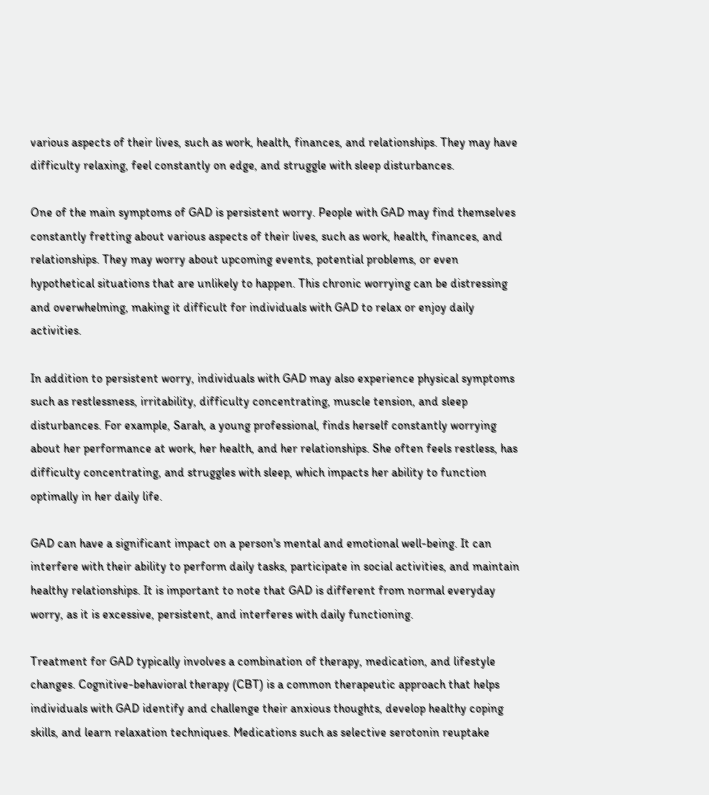various aspects of their lives, such as work, health, finances, and relationships. They may have difficulty relaxing, feel constantly on edge, and struggle with sleep disturbances.

One of the main symptoms of GAD is persistent worry. People with GAD may find themselves constantly fretting about various aspects of their lives, such as work, health, finances, and relationships. They may worry about upcoming events, potential problems, or even hypothetical situations that are unlikely to happen. This chronic worrying can be distressing and overwhelming, making it difficult for individuals with GAD to relax or enjoy daily activities.

In addition to persistent worry, individuals with GAD may also experience physical symptoms such as restlessness, irritability, difficulty concentrating, muscle tension, and sleep disturbances. For example, Sarah, a young professional, finds herself constantly worrying about her performance at work, her health, and her relationships. She often feels restless, has difficulty concentrating, and struggles with sleep, which impacts her ability to function optimally in her daily life.

GAD can have a significant impact on a person's mental and emotional well-being. It can interfere with their ability to perform daily tasks, participate in social activities, and maintain healthy relationships. It is important to note that GAD is different from normal everyday worry, as it is excessive, persistent, and interferes with daily functioning.

Treatment for GAD typically involves a combination of therapy, medication, and lifestyle changes. Cognitive-behavioral therapy (CBT) is a common therapeutic approach that helps individuals with GAD identify and challenge their anxious thoughts, develop healthy coping skills, and learn relaxation techniques. Medications such as selective serotonin reuptake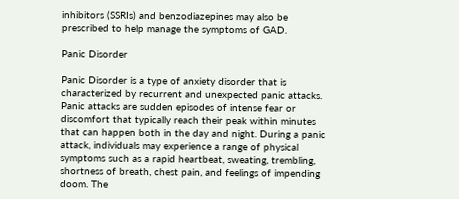inhibitors (SSRIs) and benzodiazepines may also be prescribed to help manage the symptoms of GAD.

Panic Disorder

Panic Disorder is a type of anxiety disorder that is characterized by recurrent and unexpected panic attacks. Panic attacks are sudden episodes of intense fear or discomfort that typically reach their peak within minutes that can happen both in the day and night. During a panic attack, individuals may experience a range of physical symptoms such as a rapid heartbeat, sweating, trembling, shortness of breath, chest pain, and feelings of impending doom. The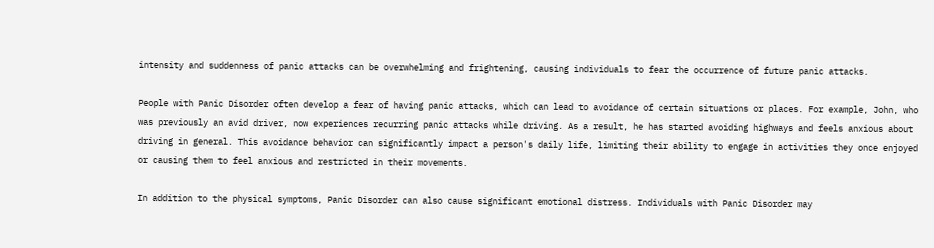intensity and suddenness of panic attacks can be overwhelming and frightening, causing individuals to fear the occurrence of future panic attacks.

People with Panic Disorder often develop a fear of having panic attacks, which can lead to avoidance of certain situations or places. For example, John, who was previously an avid driver, now experiences recurring panic attacks while driving. As a result, he has started avoiding highways and feels anxious about driving in general. This avoidance behavior can significantly impact a person's daily life, limiting their ability to engage in activities they once enjoyed or causing them to feel anxious and restricted in their movements.

In addition to the physical symptoms, Panic Disorder can also cause significant emotional distress. Individuals with Panic Disorder may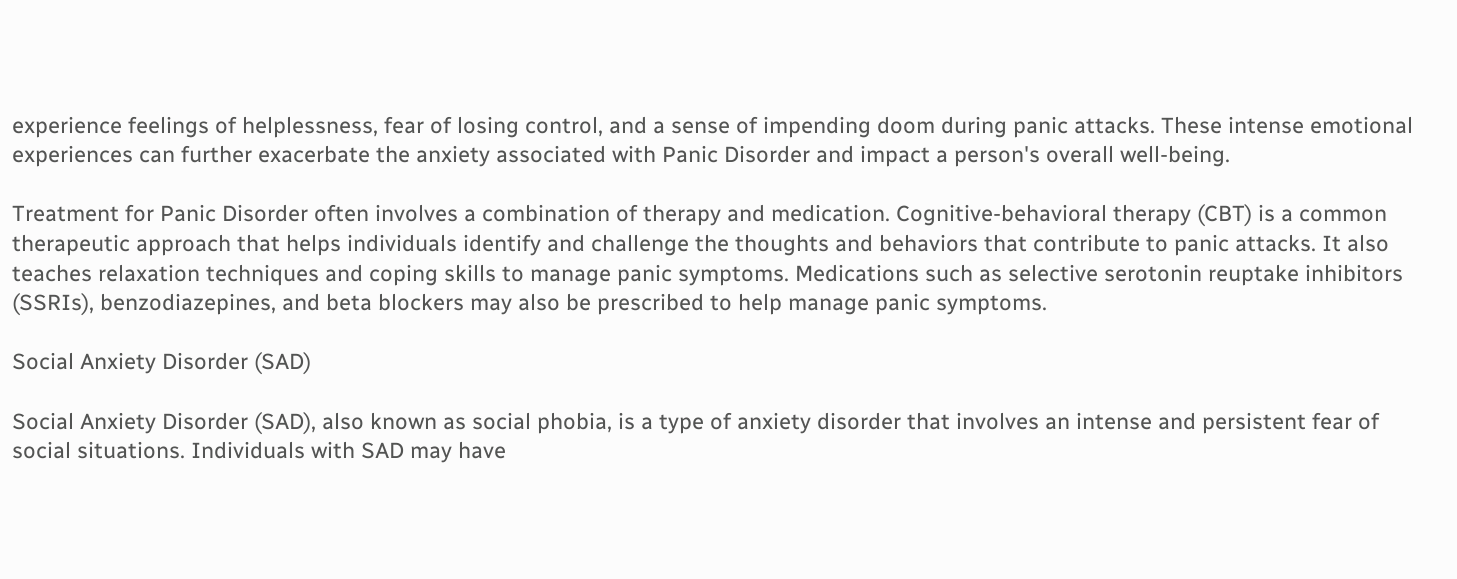experience feelings of helplessness, fear of losing control, and a sense of impending doom during panic attacks. These intense emotional experiences can further exacerbate the anxiety associated with Panic Disorder and impact a person's overall well-being.

Treatment for Panic Disorder often involves a combination of therapy and medication. Cognitive-behavioral therapy (CBT) is a common therapeutic approach that helps individuals identify and challenge the thoughts and behaviors that contribute to panic attacks. It also teaches relaxation techniques and coping skills to manage panic symptoms. Medications such as selective serotonin reuptake inhibitors (SSRIs), benzodiazepines, and beta blockers may also be prescribed to help manage panic symptoms.

Social Anxiety Disorder (SAD)

Social Anxiety Disorder (SAD), also known as social phobia, is a type of anxiety disorder that involves an intense and persistent fear of social situations. Individuals with SAD may have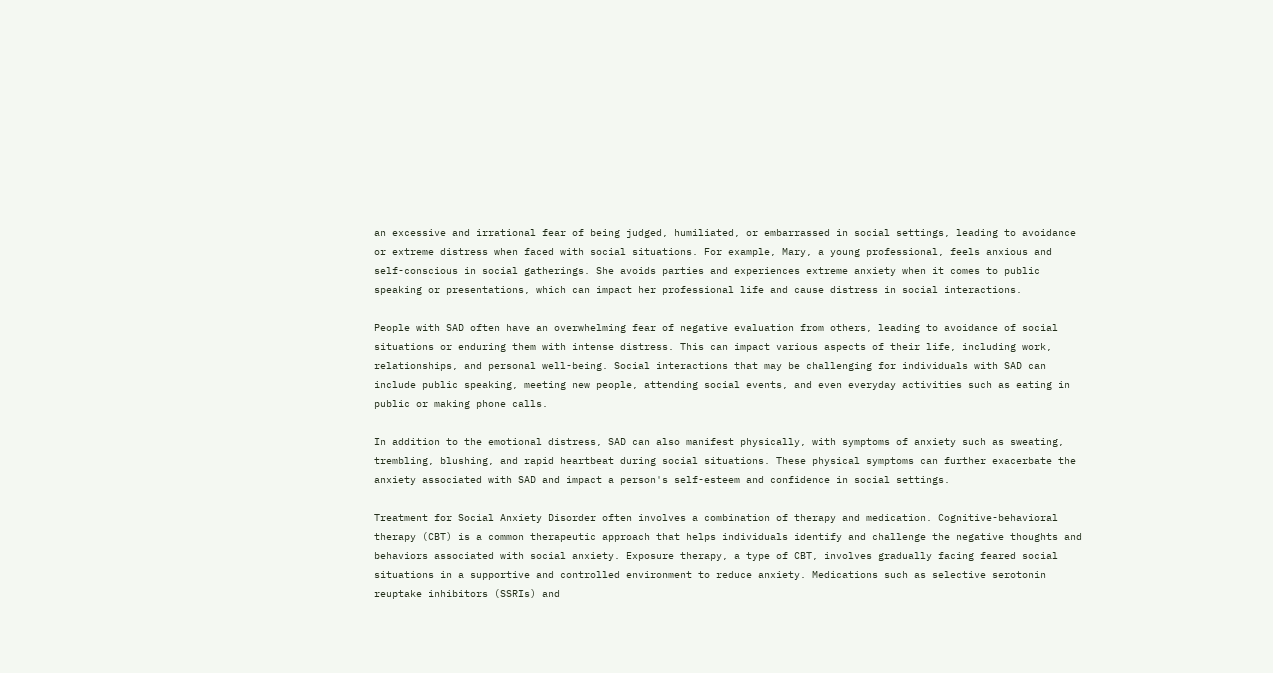an excessive and irrational fear of being judged, humiliated, or embarrassed in social settings, leading to avoidance or extreme distress when faced with social situations. For example, Mary, a young professional, feels anxious and self-conscious in social gatherings. She avoids parties and experiences extreme anxiety when it comes to public speaking or presentations, which can impact her professional life and cause distress in social interactions.

People with SAD often have an overwhelming fear of negative evaluation from others, leading to avoidance of social situations or enduring them with intense distress. This can impact various aspects of their life, including work, relationships, and personal well-being. Social interactions that may be challenging for individuals with SAD can include public speaking, meeting new people, attending social events, and even everyday activities such as eating in public or making phone calls.

In addition to the emotional distress, SAD can also manifest physically, with symptoms of anxiety such as sweating, trembling, blushing, and rapid heartbeat during social situations. These physical symptoms can further exacerbate the anxiety associated with SAD and impact a person's self-esteem and confidence in social settings.

Treatment for Social Anxiety Disorder often involves a combination of therapy and medication. Cognitive-behavioral therapy (CBT) is a common therapeutic approach that helps individuals identify and challenge the negative thoughts and behaviors associated with social anxiety. Exposure therapy, a type of CBT, involves gradually facing feared social situations in a supportive and controlled environment to reduce anxiety. Medications such as selective serotonin reuptake inhibitors (SSRIs) and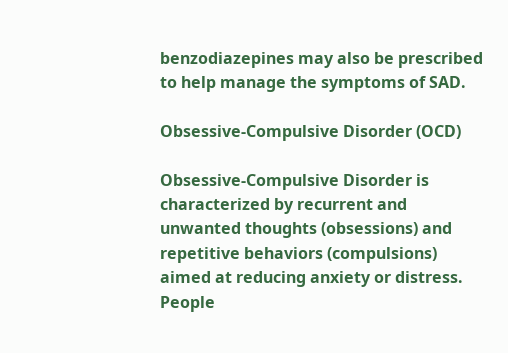benzodiazepines may also be prescribed to help manage the symptoms of SAD.

Obsessive-Compulsive Disorder (OCD)

Obsessive-Compulsive Disorder is characterized by recurrent and unwanted thoughts (obsessions) and repetitive behaviors (compulsions) aimed at reducing anxiety or distress. People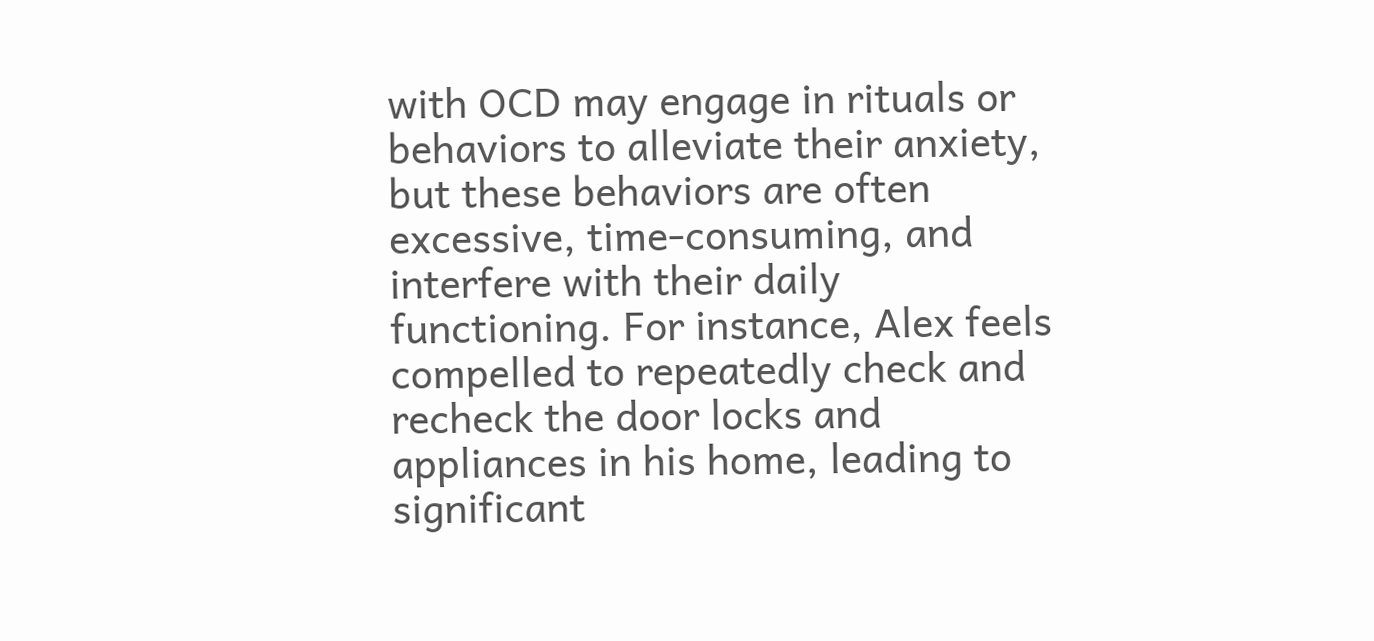with OCD may engage in rituals or behaviors to alleviate their anxiety, but these behaviors are often excessive, time-consuming, and interfere with their daily functioning. For instance, Alex feels compelled to repeatedly check and recheck the door locks and appliances in his home, leading to significant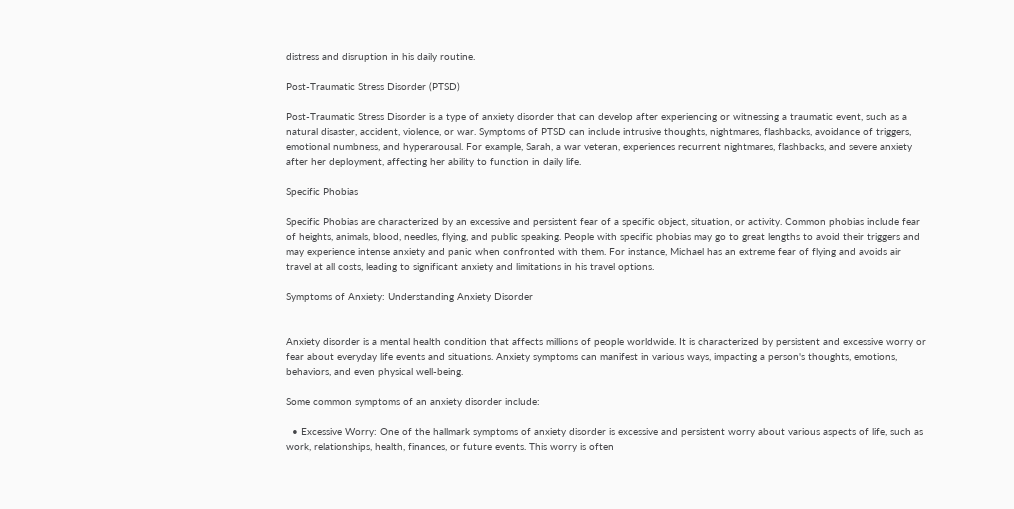distress and disruption in his daily routine.

Post-Traumatic Stress Disorder (PTSD)

Post-Traumatic Stress Disorder is a type of anxiety disorder that can develop after experiencing or witnessing a traumatic event, such as a natural disaster, accident, violence, or war. Symptoms of PTSD can include intrusive thoughts, nightmares, flashbacks, avoidance of triggers, emotional numbness, and hyperarousal. For example, Sarah, a war veteran, experiences recurrent nightmares, flashbacks, and severe anxiety after her deployment, affecting her ability to function in daily life.

Specific Phobias

Specific Phobias are characterized by an excessive and persistent fear of a specific object, situation, or activity. Common phobias include fear of heights, animals, blood, needles, flying, and public speaking. People with specific phobias may go to great lengths to avoid their triggers and may experience intense anxiety and panic when confronted with them. For instance, Michael has an extreme fear of flying and avoids air travel at all costs, leading to significant anxiety and limitations in his travel options.

Symptoms of Anxiety: Understanding Anxiety Disorder


Anxiety disorder is a mental health condition that affects millions of people worldwide. It is characterized by persistent and excessive worry or fear about everyday life events and situations. Anxiety symptoms can manifest in various ways, impacting a person's thoughts, emotions, behaviors, and even physical well-being.

Some common symptoms of an anxiety disorder include:

  • Excessive Worry: One of the hallmark symptoms of anxiety disorder is excessive and persistent worry about various aspects of life, such as work, relationships, health, finances, or future events. This worry is often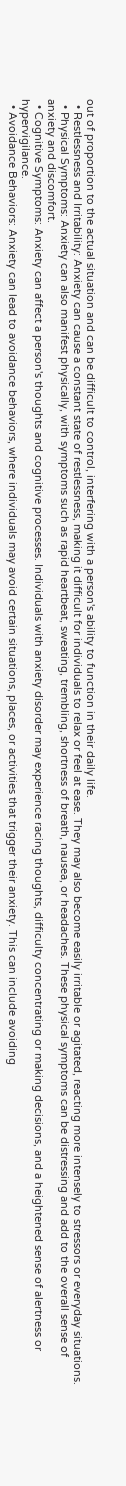out of proportion to the actual situation and can be difficult to control, interfering with a person's ability to function in their daily life.
  • Restlessness and Irritability: Anxiety can cause a constant state of restlessness, making it difficult for individuals to relax or feel at ease. They may also become easily irritable or agitated, reacting more intensely to stressors or everyday situations.
  • Physical Symptoms: Anxiety can also manifest physically, with symptoms such as rapid heartbeat, sweating, trembling, shortness of breath, nausea, or headaches. These physical symptoms can be distressing and add to the overall sense of anxiety and discomfort.
  • Cognitive Symptoms: Anxiety can affect a person's thoughts and cognitive processes. Individuals with anxiety disorder may experience racing thoughts, difficulty concentrating or making decisions, and a heightened sense of alertness or hypervigilance.
  • Avoidance Behaviors: Anxiety can lead to avoidance behaviors, where individuals may avoid certain situations, places, or activities that trigger their anxiety. This can include avoiding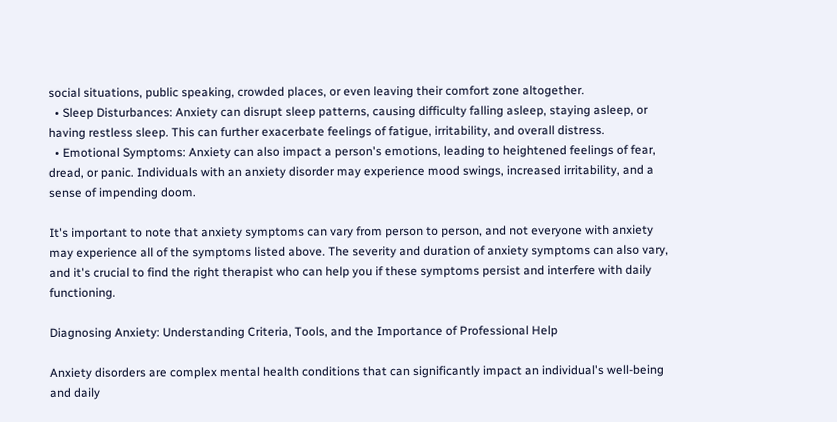social situations, public speaking, crowded places, or even leaving their comfort zone altogether.
  • Sleep Disturbances: Anxiety can disrupt sleep patterns, causing difficulty falling asleep, staying asleep, or having restless sleep. This can further exacerbate feelings of fatigue, irritability, and overall distress.
  • Emotional Symptoms: Anxiety can also impact a person's emotions, leading to heightened feelings of fear, dread, or panic. Individuals with an anxiety disorder may experience mood swings, increased irritability, and a sense of impending doom.

It's important to note that anxiety symptoms can vary from person to person, and not everyone with anxiety may experience all of the symptoms listed above. The severity and duration of anxiety symptoms can also vary, and it's crucial to find the right therapist who can help you if these symptoms persist and interfere with daily functioning.

Diagnosing Anxiety: Understanding Criteria, Tools, and the Importance of Professional Help

Anxiety disorders are complex mental health conditions that can significantly impact an individual's well-being and daily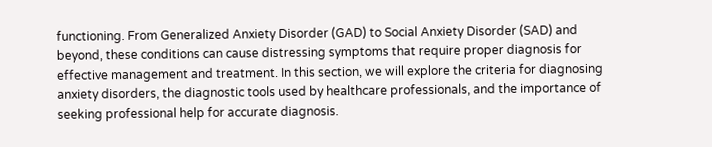functioning. From Generalized Anxiety Disorder (GAD) to Social Anxiety Disorder (SAD) and beyond, these conditions can cause distressing symptoms that require proper diagnosis for effective management and treatment. In this section, we will explore the criteria for diagnosing anxiety disorders, the diagnostic tools used by healthcare professionals, and the importance of seeking professional help for accurate diagnosis.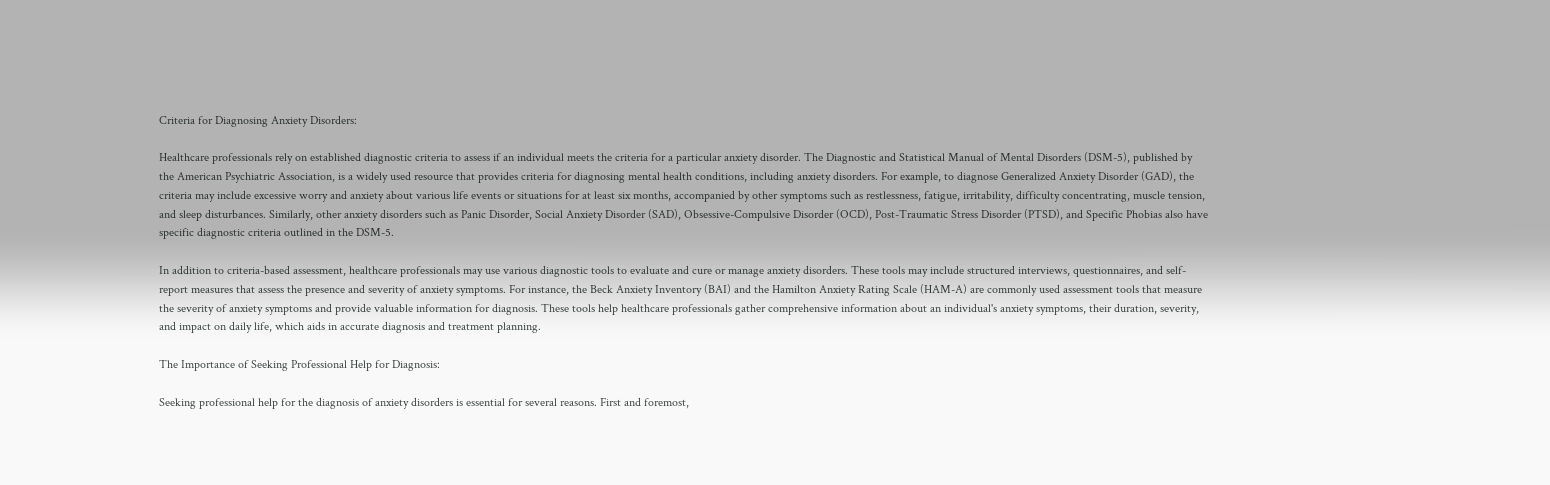Criteria for Diagnosing Anxiety Disorders:

Healthcare professionals rely on established diagnostic criteria to assess if an individual meets the criteria for a particular anxiety disorder. The Diagnostic and Statistical Manual of Mental Disorders (DSM-5), published by the American Psychiatric Association, is a widely used resource that provides criteria for diagnosing mental health conditions, including anxiety disorders. For example, to diagnose Generalized Anxiety Disorder (GAD), the criteria may include excessive worry and anxiety about various life events or situations for at least six months, accompanied by other symptoms such as restlessness, fatigue, irritability, difficulty concentrating, muscle tension, and sleep disturbances. Similarly, other anxiety disorders such as Panic Disorder, Social Anxiety Disorder (SAD), Obsessive-Compulsive Disorder (OCD), Post-Traumatic Stress Disorder (PTSD), and Specific Phobias also have specific diagnostic criteria outlined in the DSM-5.

In addition to criteria-based assessment, healthcare professionals may use various diagnostic tools to evaluate and cure or manage anxiety disorders. These tools may include structured interviews, questionnaires, and self-report measures that assess the presence and severity of anxiety symptoms. For instance, the Beck Anxiety Inventory (BAI) and the Hamilton Anxiety Rating Scale (HAM-A) are commonly used assessment tools that measure the severity of anxiety symptoms and provide valuable information for diagnosis. These tools help healthcare professionals gather comprehensive information about an individual's anxiety symptoms, their duration, severity, and impact on daily life, which aids in accurate diagnosis and treatment planning.

The Importance of Seeking Professional Help for Diagnosis:

Seeking professional help for the diagnosis of anxiety disorders is essential for several reasons. First and foremost,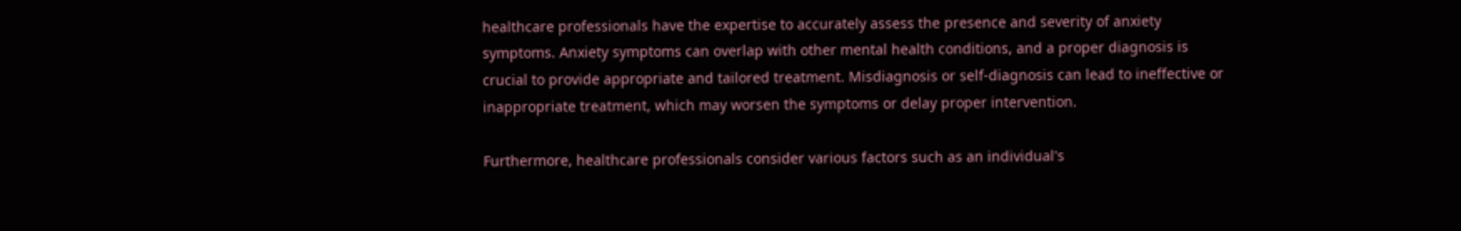healthcare professionals have the expertise to accurately assess the presence and severity of anxiety symptoms. Anxiety symptoms can overlap with other mental health conditions, and a proper diagnosis is crucial to provide appropriate and tailored treatment. Misdiagnosis or self-diagnosis can lead to ineffective or inappropriate treatment, which may worsen the symptoms or delay proper intervention.

Furthermore, healthcare professionals consider various factors such as an individual's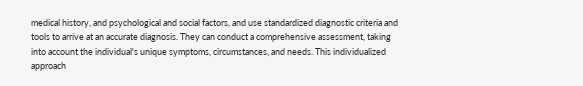medical history, and psychological and social factors, and use standardized diagnostic criteria and tools to arrive at an accurate diagnosis. They can conduct a comprehensive assessment, taking into account the individual's unique symptoms, circumstances, and needs. This individualized approach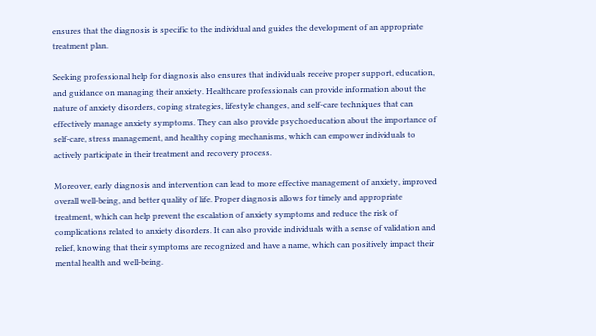ensures that the diagnosis is specific to the individual and guides the development of an appropriate treatment plan.

Seeking professional help for diagnosis also ensures that individuals receive proper support, education, and guidance on managing their anxiety. Healthcare professionals can provide information about the nature of anxiety disorders, coping strategies, lifestyle changes, and self-care techniques that can effectively manage anxiety symptoms. They can also provide psychoeducation about the importance of self-care, stress management, and healthy coping mechanisms, which can empower individuals to actively participate in their treatment and recovery process.

Moreover, early diagnosis and intervention can lead to more effective management of anxiety, improved overall well-being, and better quality of life. Proper diagnosis allows for timely and appropriate treatment, which can help prevent the escalation of anxiety symptoms and reduce the risk of complications related to anxiety disorders. It can also provide individuals with a sense of validation and relief, knowing that their symptoms are recognized and have a name, which can positively impact their mental health and well-being.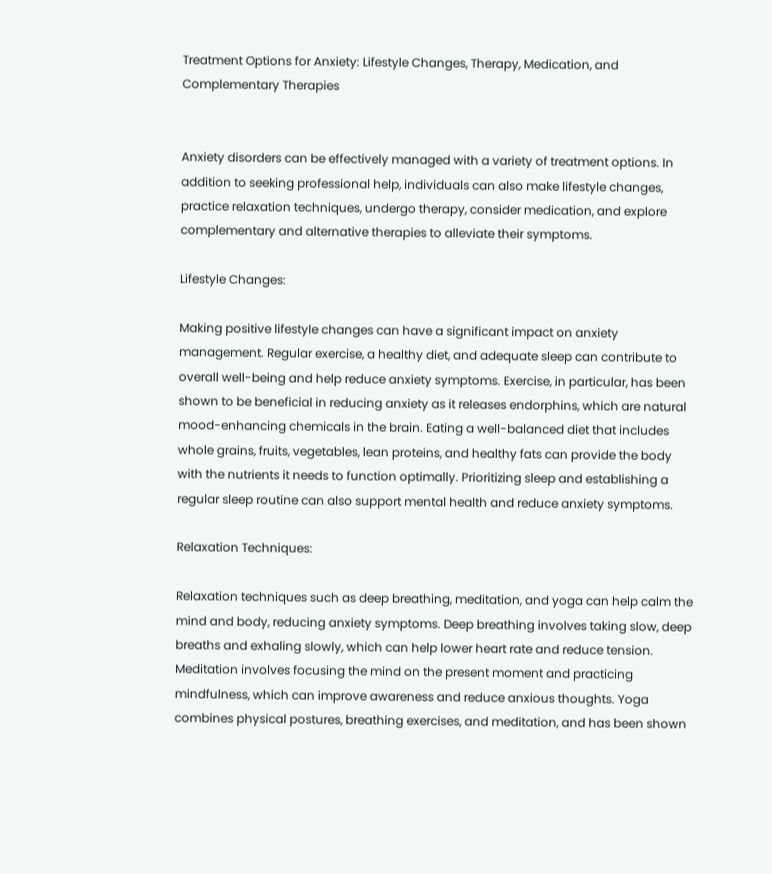Treatment Options for Anxiety: Lifestyle Changes, Therapy, Medication, and Complementary Therapies


Anxiety disorders can be effectively managed with a variety of treatment options. In addition to seeking professional help, individuals can also make lifestyle changes, practice relaxation techniques, undergo therapy, consider medication, and explore complementary and alternative therapies to alleviate their symptoms.

Lifestyle Changes:

Making positive lifestyle changes can have a significant impact on anxiety management. Regular exercise, a healthy diet, and adequate sleep can contribute to overall well-being and help reduce anxiety symptoms. Exercise, in particular, has been shown to be beneficial in reducing anxiety as it releases endorphins, which are natural mood-enhancing chemicals in the brain. Eating a well-balanced diet that includes whole grains, fruits, vegetables, lean proteins, and healthy fats can provide the body with the nutrients it needs to function optimally. Prioritizing sleep and establishing a regular sleep routine can also support mental health and reduce anxiety symptoms.

Relaxation Techniques:

Relaxation techniques such as deep breathing, meditation, and yoga can help calm the mind and body, reducing anxiety symptoms. Deep breathing involves taking slow, deep breaths and exhaling slowly, which can help lower heart rate and reduce tension. Meditation involves focusing the mind on the present moment and practicing mindfulness, which can improve awareness and reduce anxious thoughts. Yoga combines physical postures, breathing exercises, and meditation, and has been shown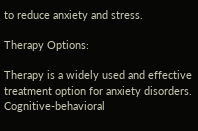to reduce anxiety and stress.

Therapy Options:

Therapy is a widely used and effective treatment option for anxiety disorders. Cognitive-behavioral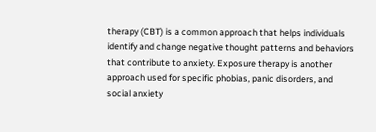therapy (CBT) is a common approach that helps individuals identify and change negative thought patterns and behaviors that contribute to anxiety. Exposure therapy is another approach used for specific phobias, panic disorders, and social anxiety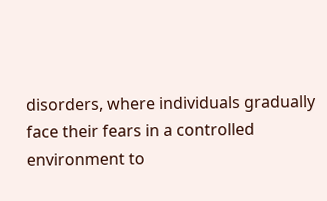disorders, where individuals gradually face their fears in a controlled environment to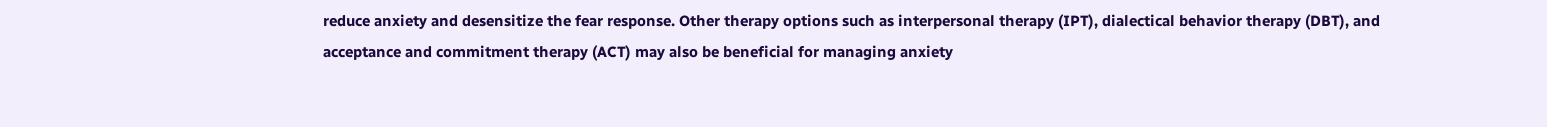reduce anxiety and desensitize the fear response. Other therapy options such as interpersonal therapy (IPT), dialectical behavior therapy (DBT), and acceptance and commitment therapy (ACT) may also be beneficial for managing anxiety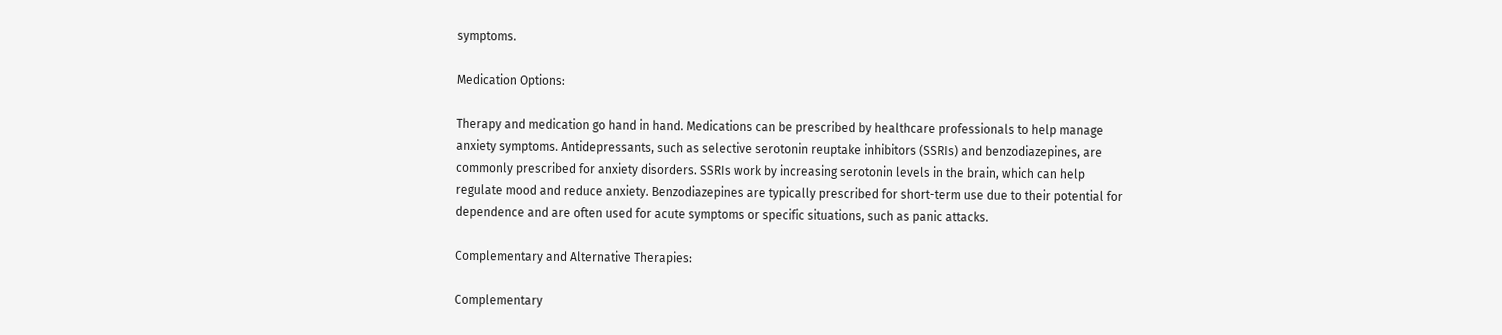symptoms.

Medication Options:

Therapy and medication go hand in hand. Medications can be prescribed by healthcare professionals to help manage anxiety symptoms. Antidepressants, such as selective serotonin reuptake inhibitors (SSRIs) and benzodiazepines, are commonly prescribed for anxiety disorders. SSRIs work by increasing serotonin levels in the brain, which can help regulate mood and reduce anxiety. Benzodiazepines are typically prescribed for short-term use due to their potential for dependence and are often used for acute symptoms or specific situations, such as panic attacks.

Complementary and Alternative Therapies:

Complementary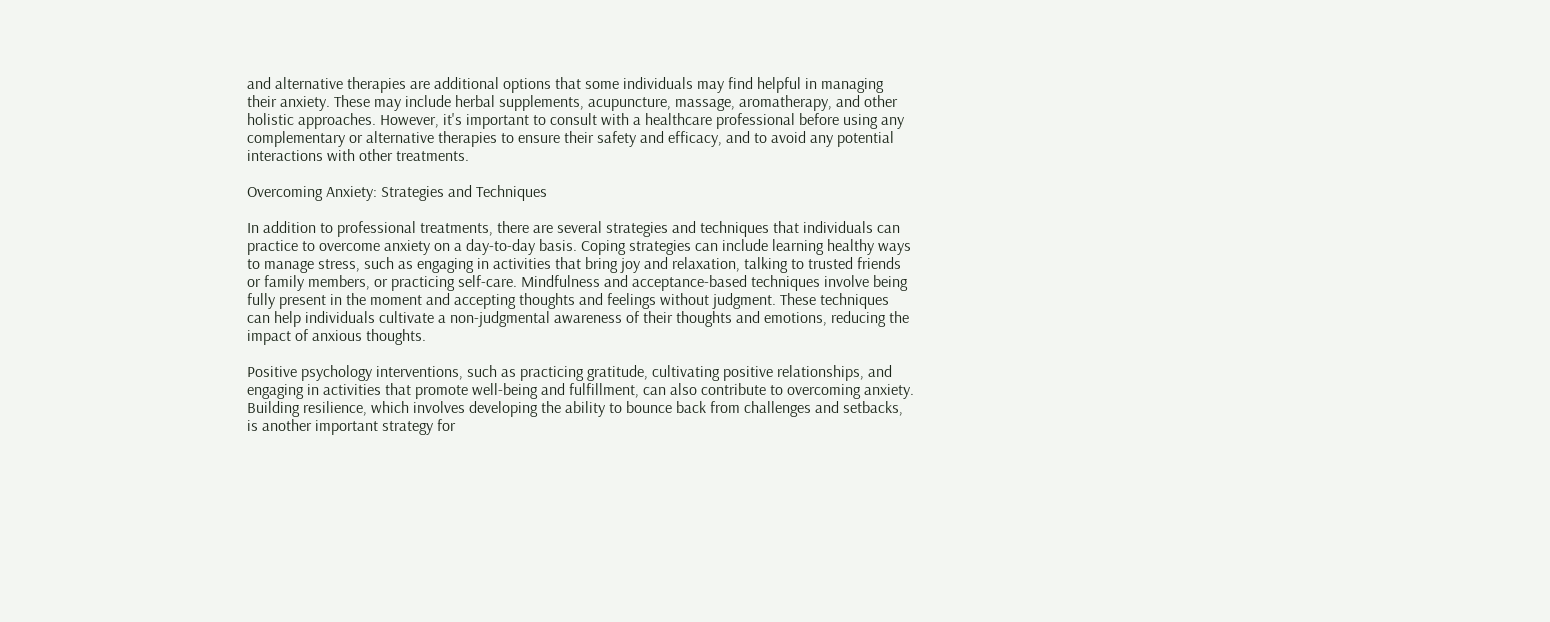and alternative therapies are additional options that some individuals may find helpful in managing their anxiety. These may include herbal supplements, acupuncture, massage, aromatherapy, and other holistic approaches. However, it's important to consult with a healthcare professional before using any complementary or alternative therapies to ensure their safety and efficacy, and to avoid any potential interactions with other treatments.

Overcoming Anxiety: Strategies and Techniques

In addition to professional treatments, there are several strategies and techniques that individuals can practice to overcome anxiety on a day-to-day basis. Coping strategies can include learning healthy ways to manage stress, such as engaging in activities that bring joy and relaxation, talking to trusted friends or family members, or practicing self-care. Mindfulness and acceptance-based techniques involve being fully present in the moment and accepting thoughts and feelings without judgment. These techniques can help individuals cultivate a non-judgmental awareness of their thoughts and emotions, reducing the impact of anxious thoughts.

Positive psychology interventions, such as practicing gratitude, cultivating positive relationships, and engaging in activities that promote well-being and fulfillment, can also contribute to overcoming anxiety. Building resilience, which involves developing the ability to bounce back from challenges and setbacks, is another important strategy for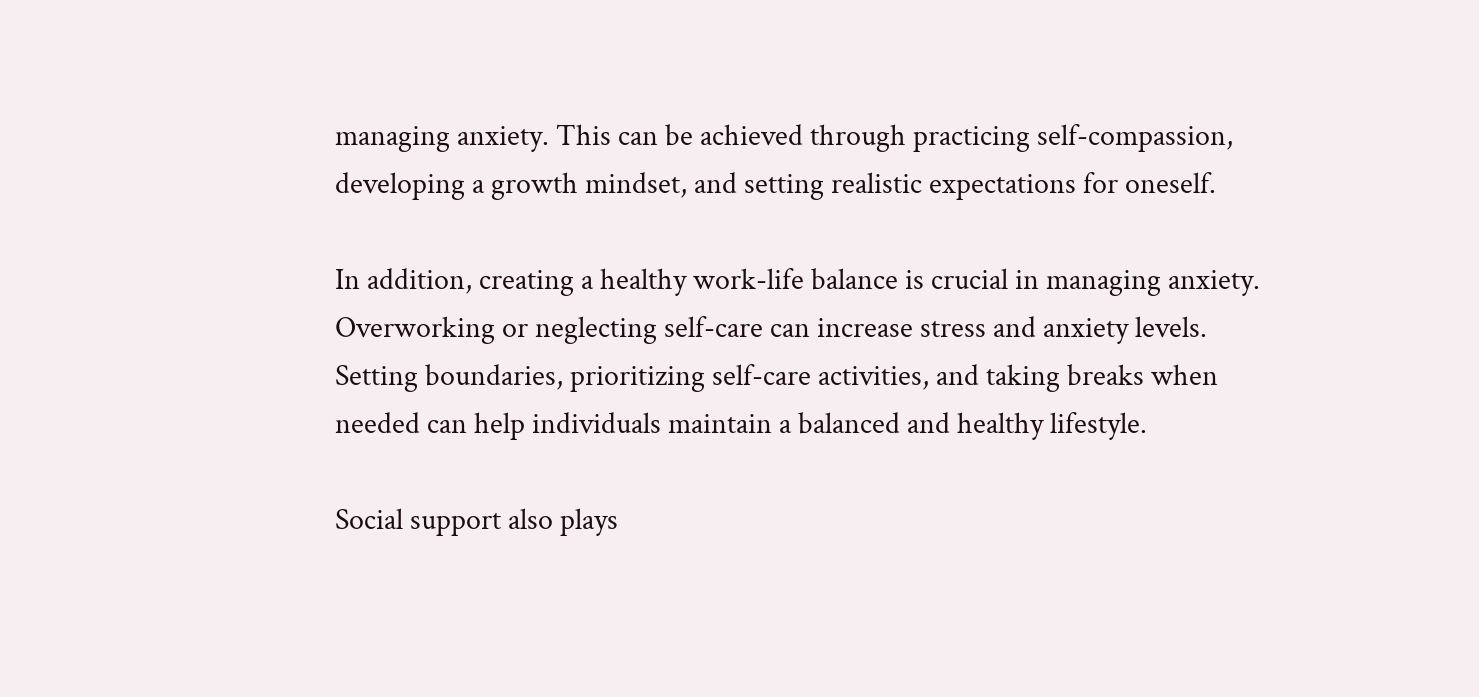managing anxiety. This can be achieved through practicing self-compassion, developing a growth mindset, and setting realistic expectations for oneself.

In addition, creating a healthy work-life balance is crucial in managing anxiety. Overworking or neglecting self-care can increase stress and anxiety levels. Setting boundaries, prioritizing self-care activities, and taking breaks when needed can help individuals maintain a balanced and healthy lifestyle.

Social support also plays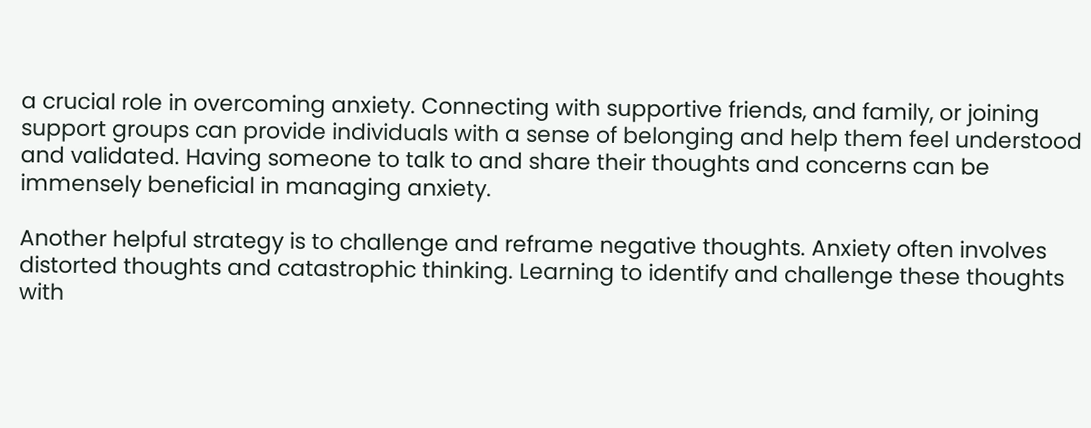a crucial role in overcoming anxiety. Connecting with supportive friends, and family, or joining support groups can provide individuals with a sense of belonging and help them feel understood and validated. Having someone to talk to and share their thoughts and concerns can be immensely beneficial in managing anxiety.

Another helpful strategy is to challenge and reframe negative thoughts. Anxiety often involves distorted thoughts and catastrophic thinking. Learning to identify and challenge these thoughts with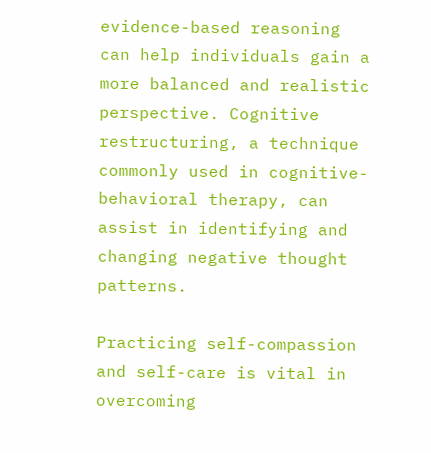evidence-based reasoning can help individuals gain a more balanced and realistic perspective. Cognitive restructuring, a technique commonly used in cognitive-behavioral therapy, can assist in identifying and changing negative thought patterns.

Practicing self-compassion and self-care is vital in overcoming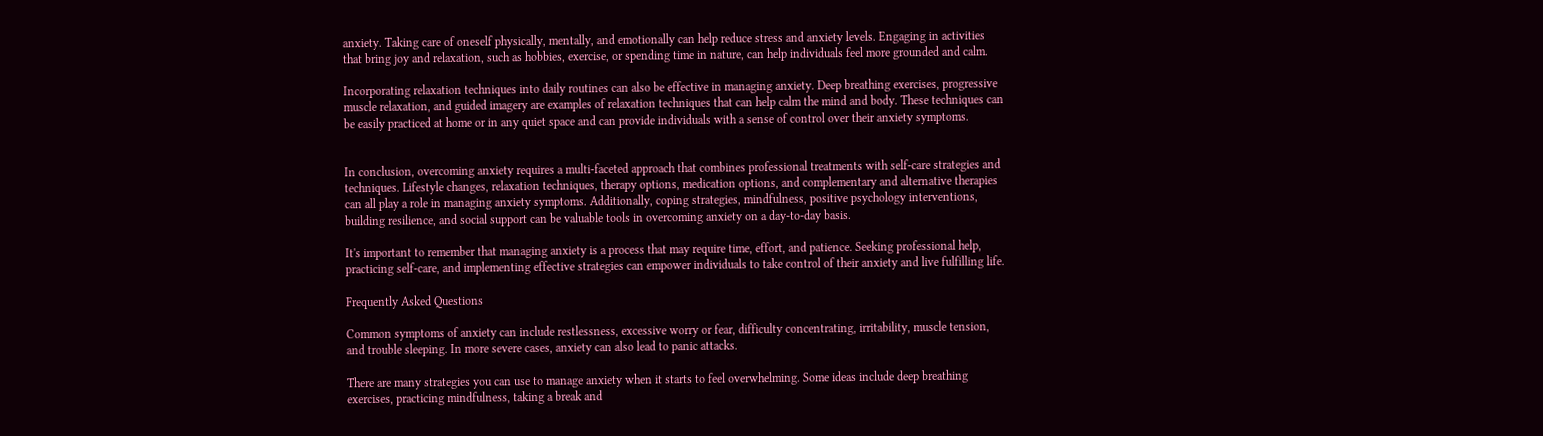anxiety. Taking care of oneself physically, mentally, and emotionally can help reduce stress and anxiety levels. Engaging in activities that bring joy and relaxation, such as hobbies, exercise, or spending time in nature, can help individuals feel more grounded and calm.

Incorporating relaxation techniques into daily routines can also be effective in managing anxiety. Deep breathing exercises, progressive muscle relaxation, and guided imagery are examples of relaxation techniques that can help calm the mind and body. These techniques can be easily practiced at home or in any quiet space and can provide individuals with a sense of control over their anxiety symptoms.


In conclusion, overcoming anxiety requires a multi-faceted approach that combines professional treatments with self-care strategies and techniques. Lifestyle changes, relaxation techniques, therapy options, medication options, and complementary and alternative therapies can all play a role in managing anxiety symptoms. Additionally, coping strategies, mindfulness, positive psychology interventions, building resilience, and social support can be valuable tools in overcoming anxiety on a day-to-day basis.

It's important to remember that managing anxiety is a process that may require time, effort, and patience. Seeking professional help, practicing self-care, and implementing effective strategies can empower individuals to take control of their anxiety and live fulfilling life.

Frequently Asked Questions

Common symptoms of anxiety can include restlessness, excessive worry or fear, difficulty concentrating, irritability, muscle tension, and trouble sleeping. In more severe cases, anxiety can also lead to panic attacks.

There are many strategies you can use to manage anxiety when it starts to feel overwhelming. Some ideas include deep breathing exercises, practicing mindfulness, taking a break and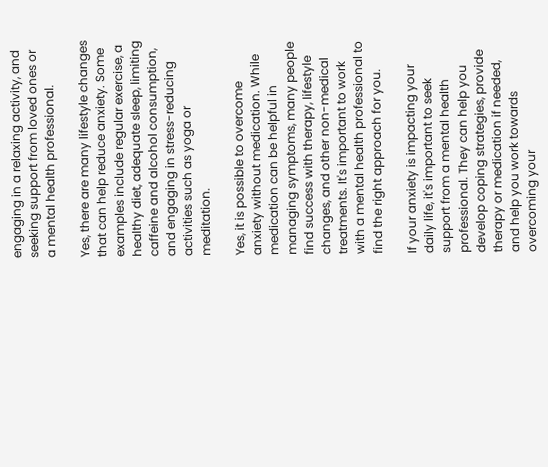engaging in a relaxing activity, and seeking support from loved ones or a mental health professional.

Yes, there are many lifestyle changes that can help reduce anxiety. Some examples include regular exercise, a healthy diet, adequate sleep, limiting caffeine and alcohol consumption, and engaging in stress-reducing activities such as yoga or meditation.

Yes, it is possible to overcome anxiety without medication. While medication can be helpful in managing symptoms, many people find success with therapy, lifestyle changes, and other non-medical treatments. It's important to work with a mental health professional to find the right approach for you.

If your anxiety is impacting your daily life, it's important to seek support from a mental health professional. They can help you develop coping strategies, provide therapy or medication if needed, and help you work towards overcoming your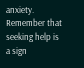anxiety. Remember that seeking help is a sign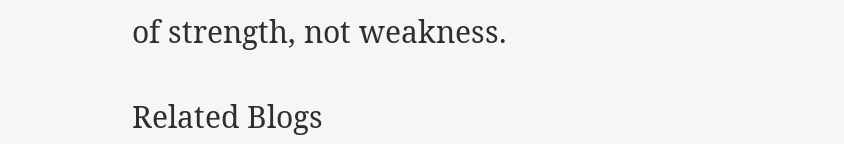of strength, not weakness.

Related Blogs